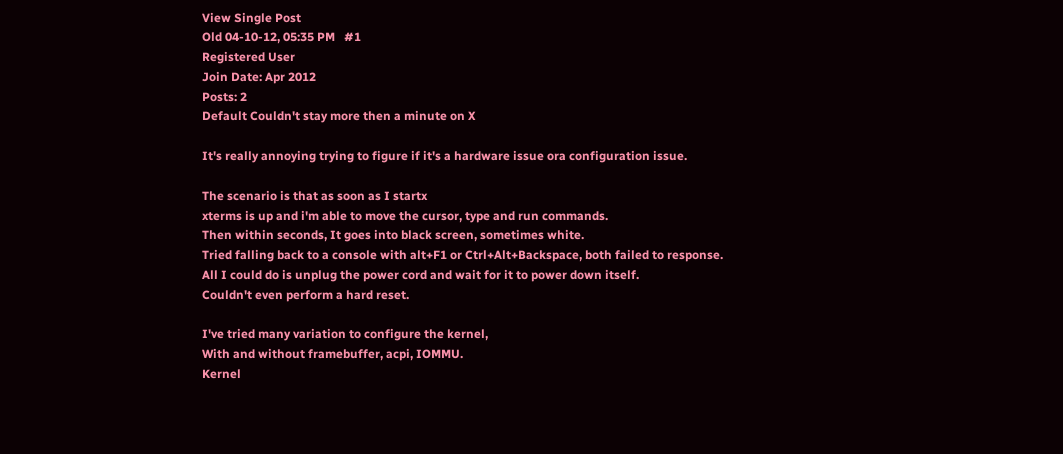View Single Post
Old 04-10-12, 05:35 PM   #1
Registered User
Join Date: Apr 2012
Posts: 2
Default Couldn't stay more then a minute on X

It's really annoying trying to figure if it's a hardware issue ora configuration issue.

The scenario is that as soon as I startx
xterms is up and i'm able to move the cursor, type and run commands.
Then within seconds, It goes into black screen, sometimes white.
Tried falling back to a console with alt+F1 or Ctrl+Alt+Backspace, both failed to response.
All I could do is unplug the power cord and wait for it to power down itself.
Couldn't even perform a hard reset.

I've tried many variation to configure the kernel,
With and without framebuffer, acpi, IOMMU.
Kernel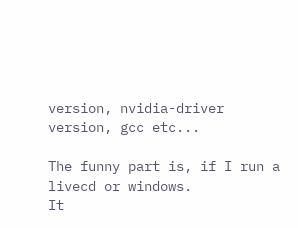version, nvidia-driver version, gcc etc...

The funny part is, if I run a livecd or windows.
It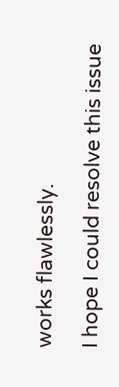works flawlessly.

I hope I could resolve this issue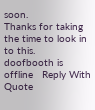soon.
Thanks for taking the time to look in to this.
doofbooth is offline   Reply With Quote